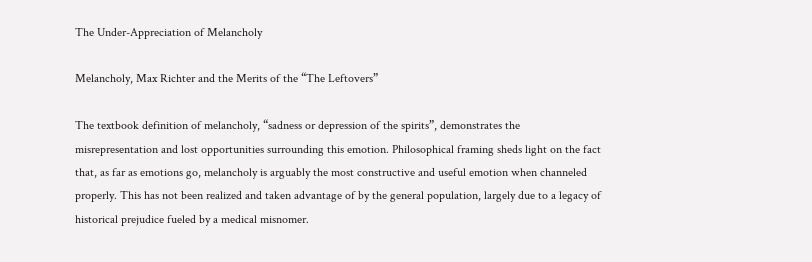The Under-Appreciation of Melancholy

Melancholy, Max Richter and the Merits of the “The Leftovers”

The textbook definition of melancholy, “sadness or depression of the spirits”, demonstrates the misrepresentation and lost opportunities surrounding this emotion. Philosophical framing sheds light on the fact that, as far as emotions go, melancholy is arguably the most constructive and useful emotion when channeled properly. This has not been realized and taken advantage of by the general population, largely due to a legacy of historical prejudice fueled by a medical misnomer.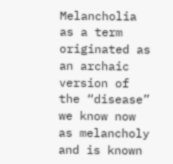Melancholia as a term originated as an archaic version of the “disease” we know now as melancholy and is known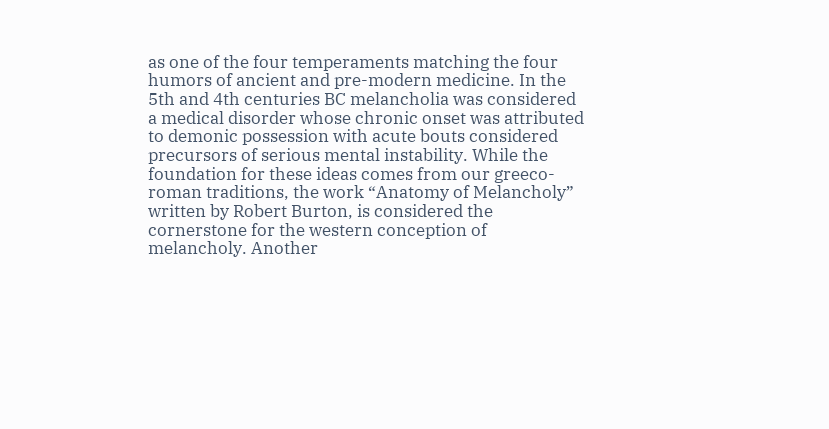as one of the four temperaments matching the four humors of ancient and pre-modern medicine. In the 5th and 4th centuries BC melancholia was considered a medical disorder whose chronic onset was attributed to demonic possession with acute bouts considered precursors of serious mental instability. While the foundation for these ideas comes from our greeco-roman traditions, the work “Anatomy of Melancholy” written by Robert Burton, is considered the cornerstone for the western conception of melancholy. Another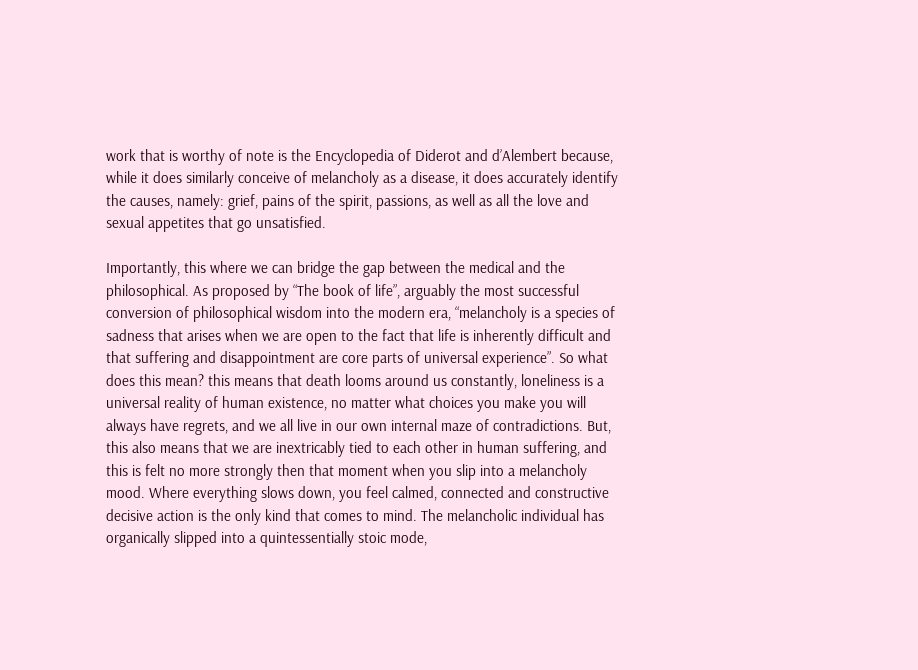work that is worthy of note is the Encyclopedia of Diderot and d’Alembert because, while it does similarly conceive of melancholy as a disease, it does accurately identify the causes, namely: grief, pains of the spirit, passions, as well as all the love and sexual appetites that go unsatisfied.

Importantly, this where we can bridge the gap between the medical and the philosophical. As proposed by “The book of life”, arguably the most successful conversion of philosophical wisdom into the modern era, “melancholy is a species of sadness that arises when we are open to the fact that life is inherently difficult and that suffering and disappointment are core parts of universal experience”. So what does this mean? this means that death looms around us constantly, loneliness is a universal reality of human existence, no matter what choices you make you will always have regrets, and we all live in our own internal maze of contradictions. But, this also means that we are inextricably tied to each other in human suffering, and this is felt no more strongly then that moment when you slip into a melancholy mood. Where everything slows down, you feel calmed, connected and constructive decisive action is the only kind that comes to mind. The melancholic individual has organically slipped into a quintessentially stoic mode,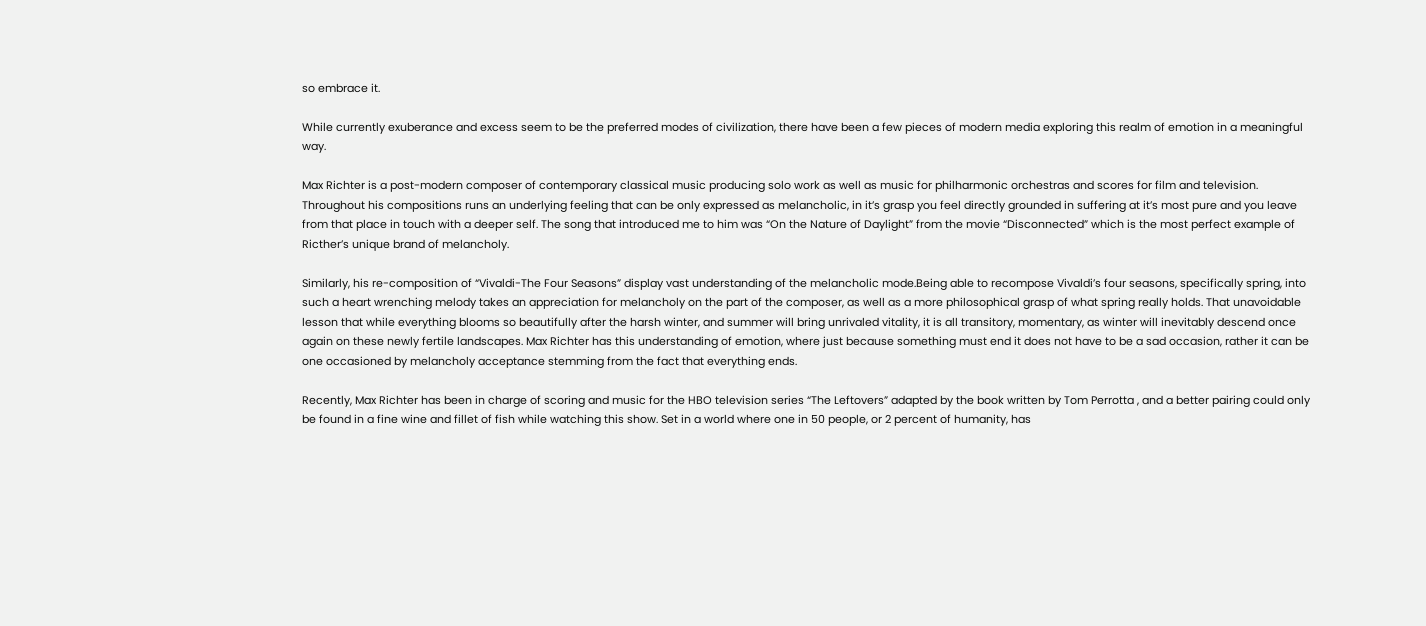so embrace it.

While currently exuberance and excess seem to be the preferred modes of civilization, there have been a few pieces of modern media exploring this realm of emotion in a meaningful way.

Max Richter is a post-modern composer of contemporary classical music producing solo work as well as music for philharmonic orchestras and scores for film and television. Throughout his compositions runs an underlying feeling that can be only expressed as melancholic, in it’s grasp you feel directly grounded in suffering at it’s most pure and you leave from that place in touch with a deeper self. The song that introduced me to him was “On the Nature of Daylight” from the movie “Disconnected” which is the most perfect example of Ricther’s unique brand of melancholy.

Similarly, his re-composition of “Vivaldi-The Four Seasons” display vast understanding of the melancholic mode.Being able to recompose Vivaldi’s four seasons, specifically spring, into such a heart wrenching melody takes an appreciation for melancholy on the part of the composer, as well as a more philosophical grasp of what spring really holds. That unavoidable lesson that while everything blooms so beautifully after the harsh winter, and summer will bring unrivaled vitality, it is all transitory, momentary, as winter will inevitably descend once again on these newly fertile landscapes. Max Richter has this understanding of emotion, where just because something must end it does not have to be a sad occasion, rather it can be one occasioned by melancholy acceptance stemming from the fact that everything ends.

Recently, Max Richter has been in charge of scoring and music for the HBO television series “The Leftovers” adapted by the book written by Tom Perrotta , and a better pairing could only be found in a fine wine and fillet of fish while watching this show. Set in a world where one in 50 people, or 2 percent of humanity, has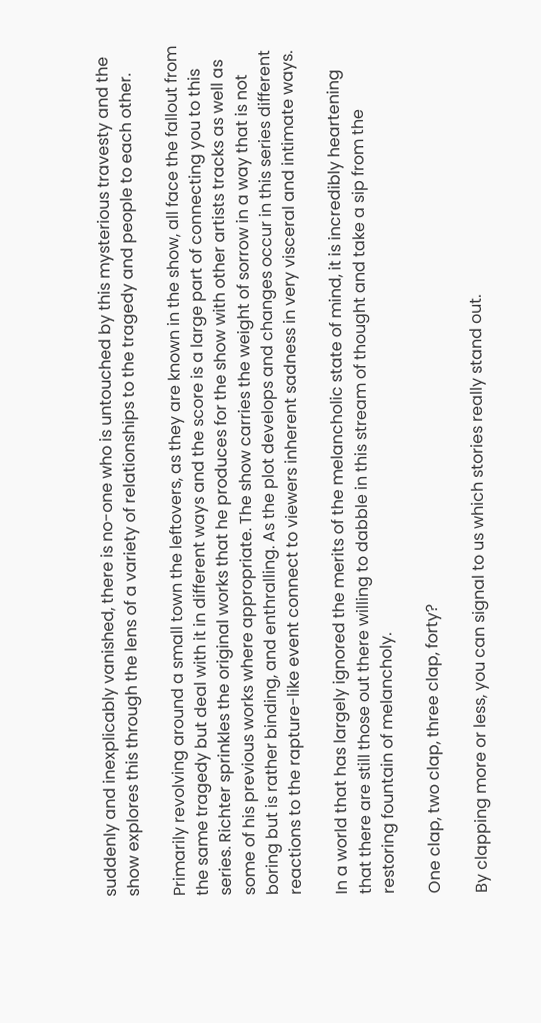suddenly and inexplicably vanished, there is no-one who is untouched by this mysterious travesty and the show explores this through the lens of a variety of relationships to the tragedy and people to each other.

Primarily revolving around a small town the leftovers, as they are known in the show, all face the fallout from the same tragedy but deal with it in different ways and the score is a large part of connecting you to this series. Richter sprinkles the original works that he produces for the show with other artists tracks as well as some of his previous works where appropriate. The show carries the weight of sorrow in a way that is not boring but is rather binding, and enthralling. As the plot develops and changes occur in this series different reactions to the rapture-like event connect to viewers inherent sadness in very visceral and intimate ways.

In a world that has largely ignored the merits of the melancholic state of mind, it is incredibly heartening that there are still those out there willing to dabble in this stream of thought and take a sip from the restoring fountain of melancholy.

One clap, two clap, three clap, forty?

By clapping more or less, you can signal to us which stories really stand out.